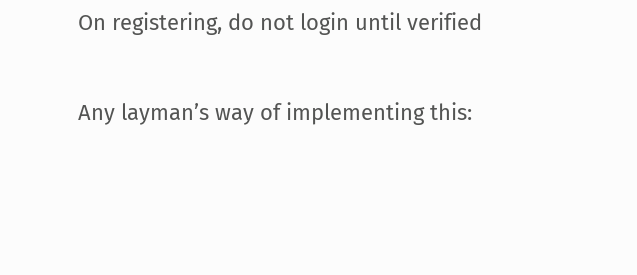On registering, do not login until verified

Any layman’s way of implementing this: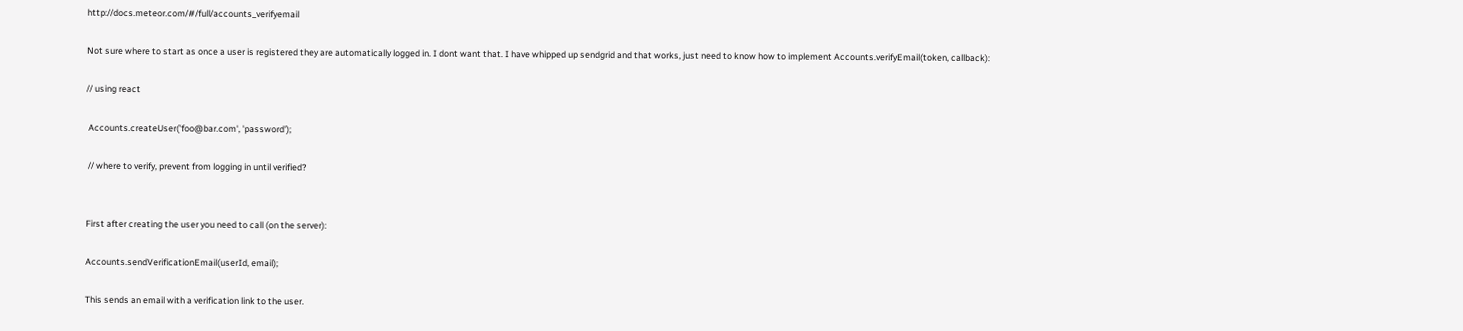http://docs.meteor.com/#/full/accounts_verifyemail

Not sure where to start as once a user is registered they are automatically logged in. I dont want that. I have whipped up sendgrid and that works, just need to know how to implement Accounts.verifyEmail(token, callback):

// using react

 Accounts.createUser('foo@bar.com', 'password');

 // where to verify, prevent from logging in until verified?


First after creating the user you need to call (on the server):

Accounts.sendVerificationEmail(userId, email);

This sends an email with a verification link to the user.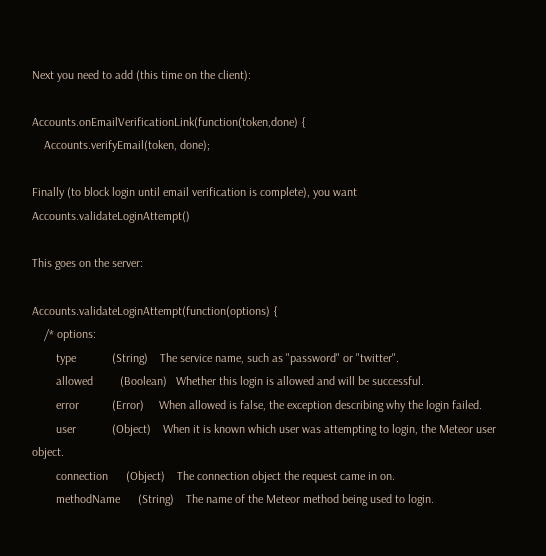Next you need to add (this time on the client):

Accounts.onEmailVerificationLink(function(token,done) {
    Accounts.verifyEmail(token, done);

Finally (to block login until email verification is complete), you want Accounts.validateLoginAttempt()

This goes on the server:

Accounts.validateLoginAttempt(function(options) {
    /* options:
        type            (String)    The service name, such as "password" or "twitter".
        allowed         (Boolean)   Whether this login is allowed and will be successful.
        error           (Error)     When allowed is false, the exception describing why the login failed.
        user            (Object)    When it is known which user was attempting to login, the Meteor user object.
        connection      (Object)    The connection object the request came in on.
        methodName      (String)    The name of the Meteor method being used to login.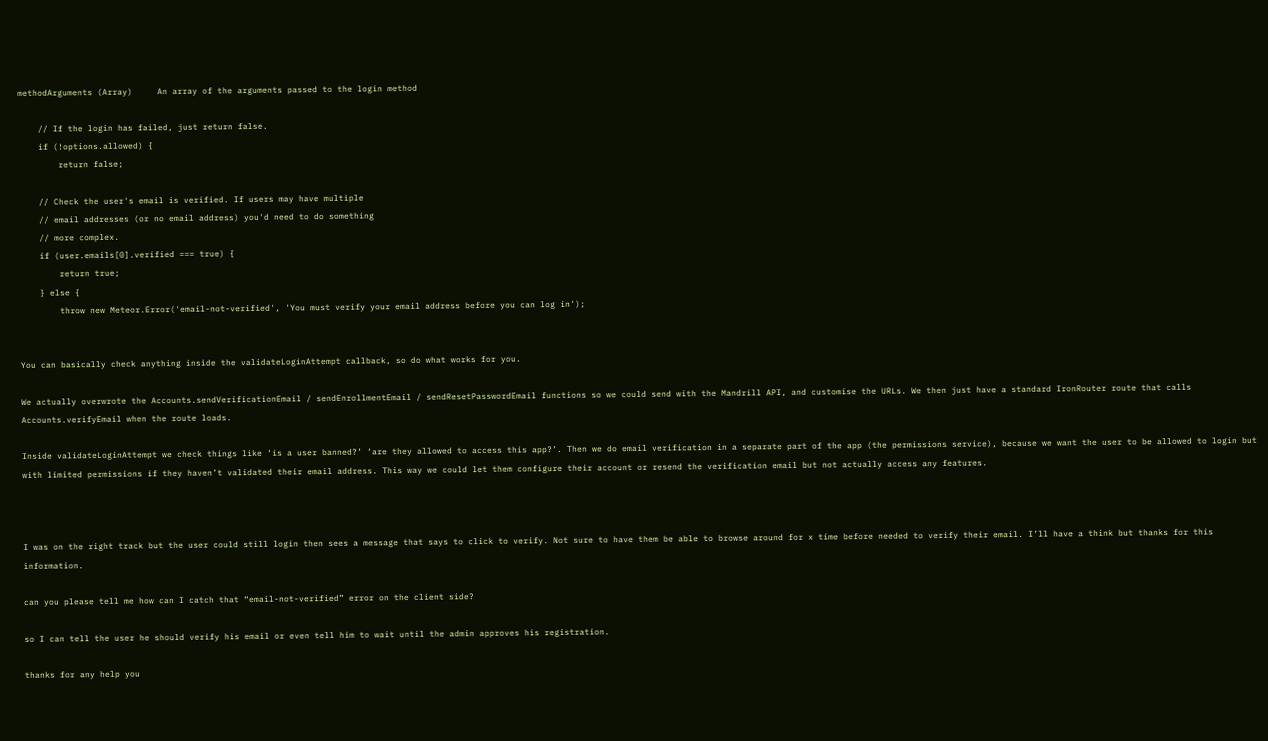methodArguments (Array)     An array of the arguments passed to the login method

    // If the login has failed, just return false.
    if (!options.allowed) {
        return false;

    // Check the user's email is verified. If users may have multiple
    // email addresses (or no email address) you'd need to do something
    // more complex.
    if (user.emails[0].verified === true) {
        return true;
    } else {
        throw new Meteor.Error('email-not-verified', 'You must verify your email address before you can log in');


You can basically check anything inside the validateLoginAttempt callback, so do what works for you.

We actually overwrote the Accounts.sendVerificationEmail / sendEnrollmentEmail / sendResetPasswordEmail functions so we could send with the Mandrill API, and customise the URLs. We then just have a standard IronRouter route that calls Accounts.verifyEmail when the route loads.

Inside validateLoginAttempt we check things like ‘is a user banned?’ ‘are they allowed to access this app?’. Then we do email verification in a separate part of the app (the permissions service), because we want the user to be allowed to login but with limited permissions if they haven’t validated their email address. This way we could let them configure their account or resend the verification email but not actually access any features.



I was on the right track but the user could still login then sees a message that says to click to verify. Not sure to have them be able to browse around for x time before needed to verify their email. I’ll have a think but thanks for this information.

can you please tell me how can I catch that “email-not-verified” error on the client side?

so I can tell the user he should verify his email or even tell him to wait until the admin approves his registration.

thanks for any help you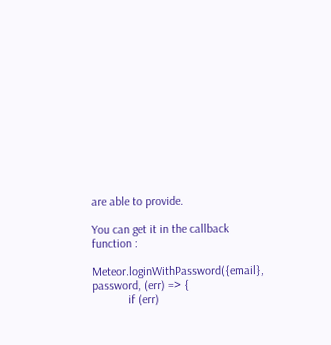are able to provide.

You can get it in the callback function :

Meteor.loginWithPassword({email}, password, (err) => {
            if (err)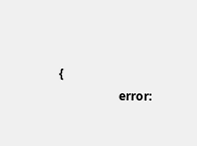{
                    error: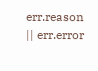err.reason || err.error